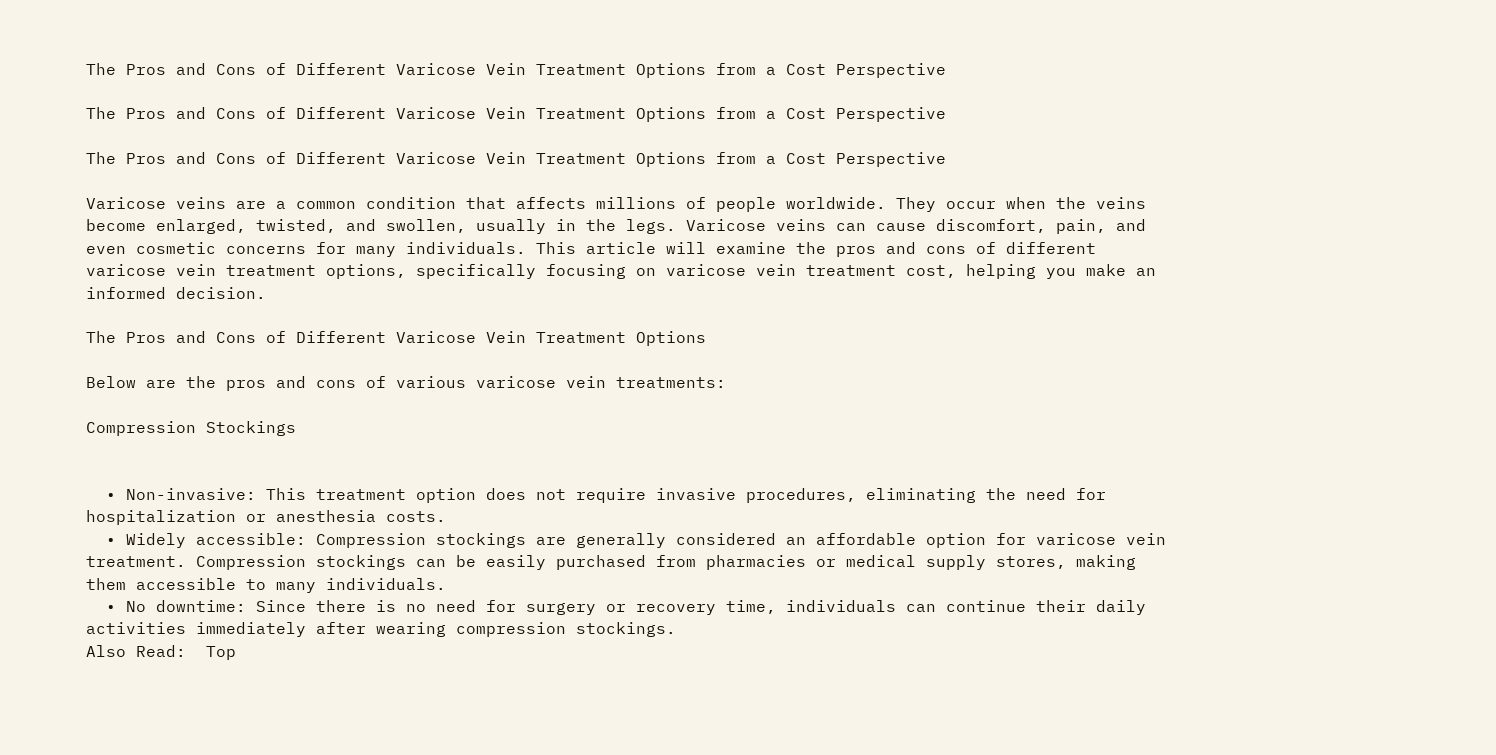The Pros and Cons of Different Varicose Vein Treatment Options from a Cost Perspective

The Pros and Cons of Different Varicose Vein Treatment Options from a Cost Perspective

The Pros and Cons of Different Varicose Vein Treatment Options from a Cost Perspective

Varicose veins are a common condition that affects millions of people worldwide. They occur when the veins become enlarged, twisted, and swollen, usually in the legs. Varicose veins can cause discomfort, pain, and even cosmetic concerns for many individuals. This article will examine the pros and cons of different varicose vein treatment options, specifically focusing on varicose vein treatment cost, helping you make an informed decision.

The Pros and Cons of Different Varicose Vein Treatment Options

Below are the pros and cons of various varicose vein treatments:

Compression Stockings


  • Non-invasive: This treatment option does not require invasive procedures, eliminating the need for hospitalization or anesthesia costs.
  • Widely accessible: Compression stockings are generally considered an affordable option for varicose vein treatment. Compression stockings can be easily purchased from pharmacies or medical supply stores, making them accessible to many individuals.
  • No downtime: Since there is no need for surgery or recovery time, individuals can continue their daily activities immediately after wearing compression stockings.
Also Read:  Top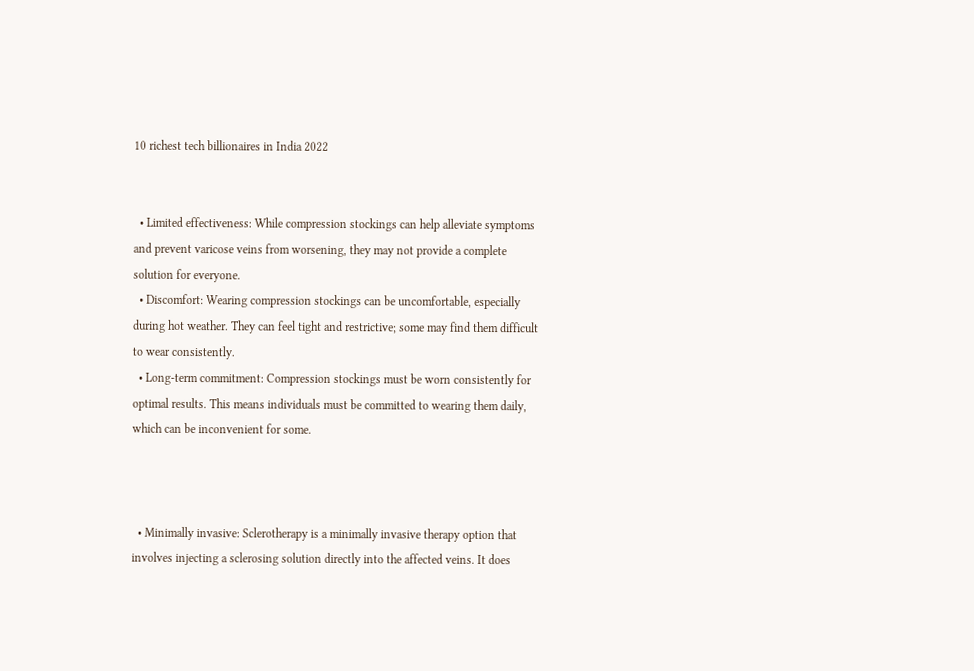10 richest tech billionaires in India 2022


  • Limited effectiveness: While compression stockings can help alleviate symptoms and prevent varicose veins from worsening, they may not provide a complete solution for everyone.
  • Discomfort: Wearing compression stockings can be uncomfortable, especially during hot weather. They can feel tight and restrictive; some may find them difficult to wear consistently.
  • Long-term commitment: Compression stockings must be worn consistently for optimal results. This means individuals must be committed to wearing them daily, which can be inconvenient for some.



  • Minimally invasive: Sclerotherapy is a minimally invasive therapy option that involves injecting a sclerosing solution directly into the affected veins. It does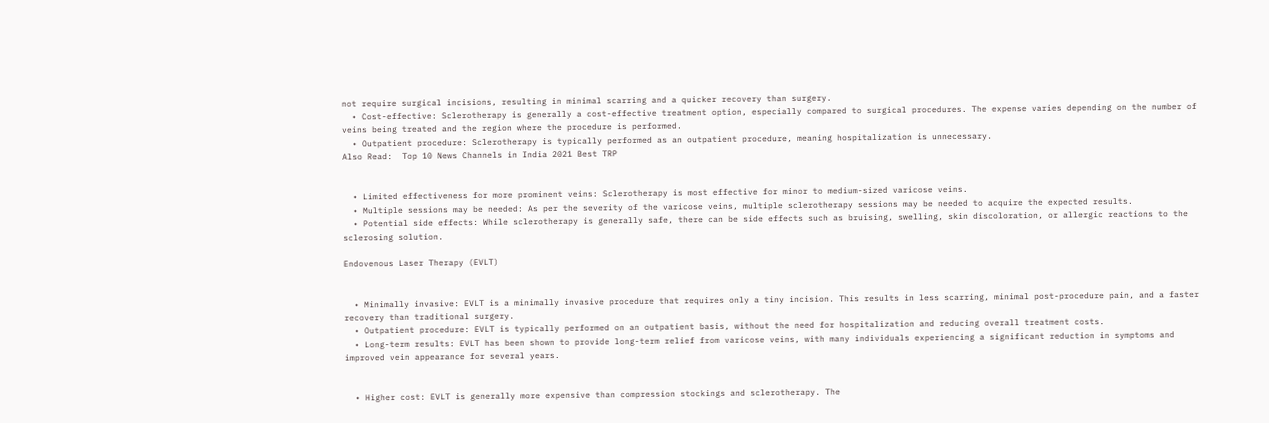not require surgical incisions, resulting in minimal scarring and a quicker recovery than surgery.
  • Cost-effective: Sclerotherapy is generally a cost-effective treatment option, especially compared to surgical procedures. The expense varies depending on the number of veins being treated and the region where the procedure is performed.
  • Outpatient procedure: Sclerotherapy is typically performed as an outpatient procedure, meaning hospitalization is unnecessary.
Also Read:  Top 10 News Channels in India 2021 Best TRP


  • Limited effectiveness for more prominent veins: Sclerotherapy is most effective for minor to medium-sized varicose veins.
  • Multiple sessions may be needed: As per the severity of the varicose veins, multiple sclerotherapy sessions may be needed to acquire the expected results.
  • Potential side effects: While sclerotherapy is generally safe, there can be side effects such as bruising, swelling, skin discoloration, or allergic reactions to the sclerosing solution.

Endovenous Laser Therapy (EVLT)


  • Minimally invasive: EVLT is a minimally invasive procedure that requires only a tiny incision. This results in less scarring, minimal post-procedure pain, and a faster recovery than traditional surgery.
  • Outpatient procedure: EVLT is typically performed on an outpatient basis, without the need for hospitalization and reducing overall treatment costs.
  • Long-term results: EVLT has been shown to provide long-term relief from varicose veins, with many individuals experiencing a significant reduction in symptoms and improved vein appearance for several years.


  • Higher cost: EVLT is generally more expensive than compression stockings and sclerotherapy. The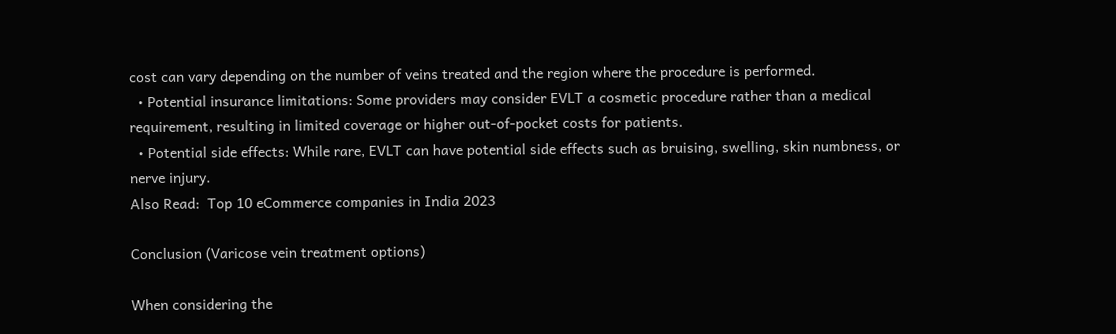cost can vary depending on the number of veins treated and the region where the procedure is performed.
  • Potential insurance limitations: Some providers may consider EVLT a cosmetic procedure rather than a medical requirement, resulting in limited coverage or higher out-of-pocket costs for patients.
  • Potential side effects: While rare, EVLT can have potential side effects such as bruising, swelling, skin numbness, or nerve injury.
Also Read:  Top 10 eCommerce companies in India 2023

Conclusion (Varicose vein treatment options)

When considering the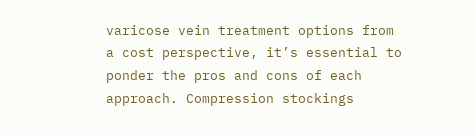varicose vein treatment options from a cost perspective, it’s essential to ponder the pros and cons of each approach. Compression stockings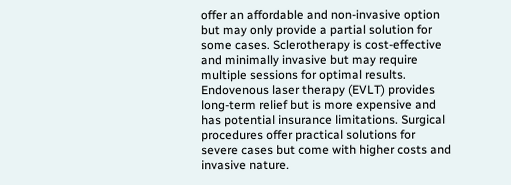offer an affordable and non-invasive option but may only provide a partial solution for some cases. Sclerotherapy is cost-effective and minimally invasive but may require multiple sessions for optimal results. Endovenous laser therapy (EVLT) provides long-term relief but is more expensive and has potential insurance limitations. Surgical procedures offer practical solutions for severe cases but come with higher costs and invasive nature.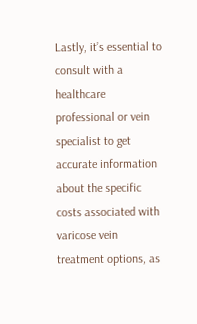Lastly, it’s essential to consult with a healthcare professional or vein specialist to get accurate information about the specific costs associated with varicose vein treatment options, as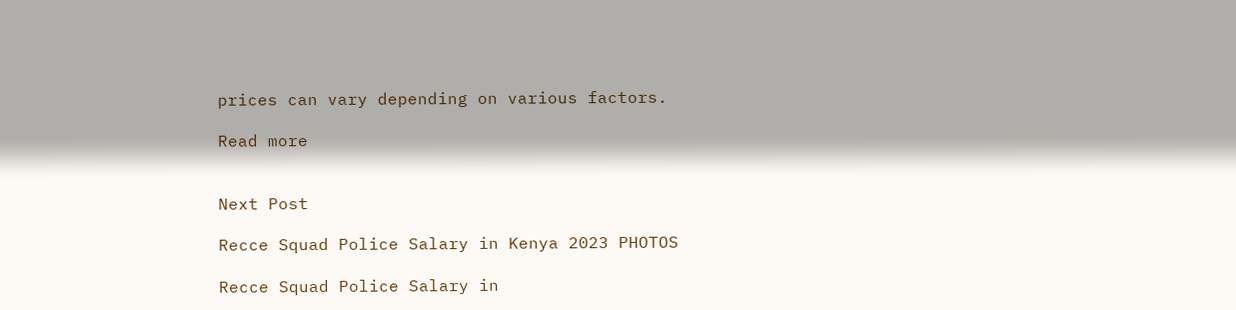prices can vary depending on various factors.

Read more


Next Post

Recce Squad Police Salary in Kenya 2023 PHOTOS

Recce Squad Police Salary in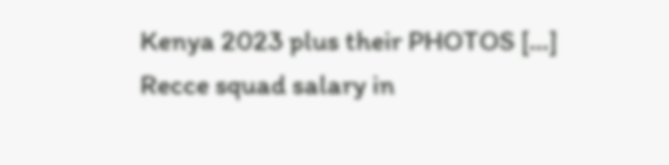Kenya 2023 plus their PHOTOS […]
Recce squad salary in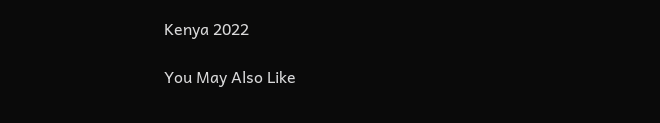Kenya 2022

You May Also Like